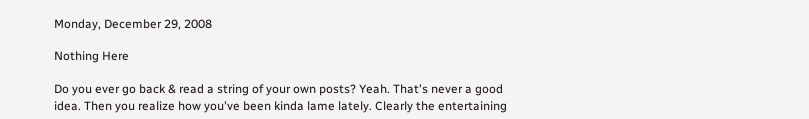Monday, December 29, 2008

Nothing Here

Do you ever go back & read a string of your own posts? Yeah. That's never a good idea. Then you realize how you've been kinda lame lately. Clearly the entertaining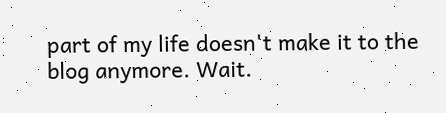part of my life doesn't make it to the blog anymore. Wait.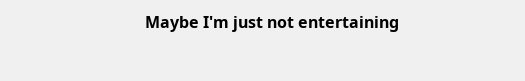Maybe I'm just not entertaining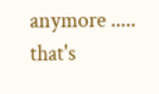anymore ..... that's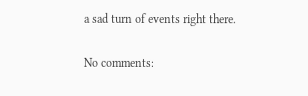a sad turn of events right there.

No comments: